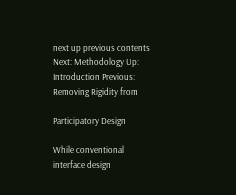next up previous contents
Next: Methodology Up: Introduction Previous: Removing Rigidity from

Participatory Design

While conventional interface design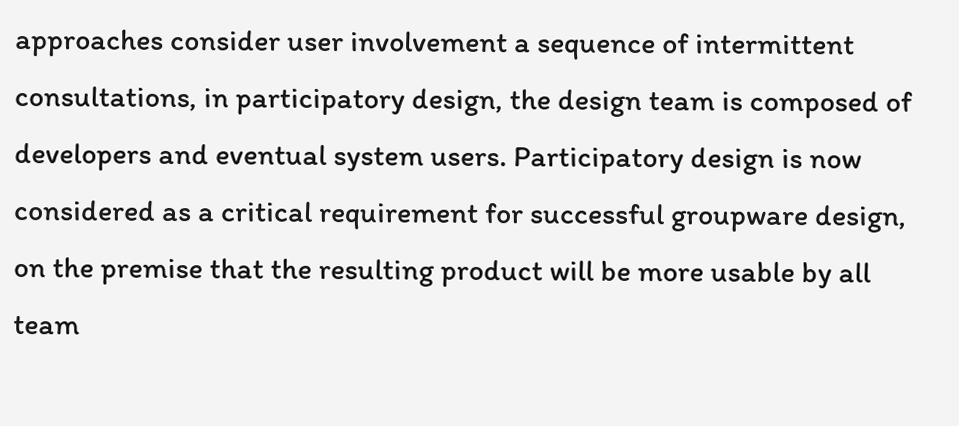approaches consider user involvement a sequence of intermittent consultations, in participatory design, the design team is composed of developers and eventual system users. Participatory design is now considered as a critical requirement for successful groupware design, on the premise that the resulting product will be more usable by all team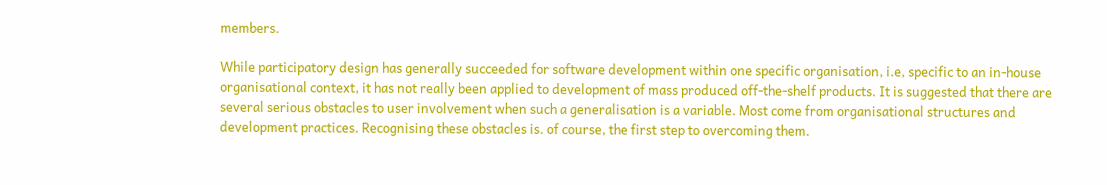members.

While participatory design has generally succeeded for software development within one specific organisation, i.e, specific to an in-house organisational context, it has not really been applied to development of mass produced off-the-shelf products. It is suggested that there are several serious obstacles to user involvement when such a generalisation is a variable. Most come from organisational structures and development practices. Recognising these obstacles is. of course, the first step to overcoming them.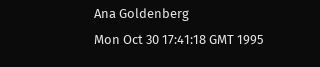Ana Goldenberg
Mon Oct 30 17:41:18 GMT 1995